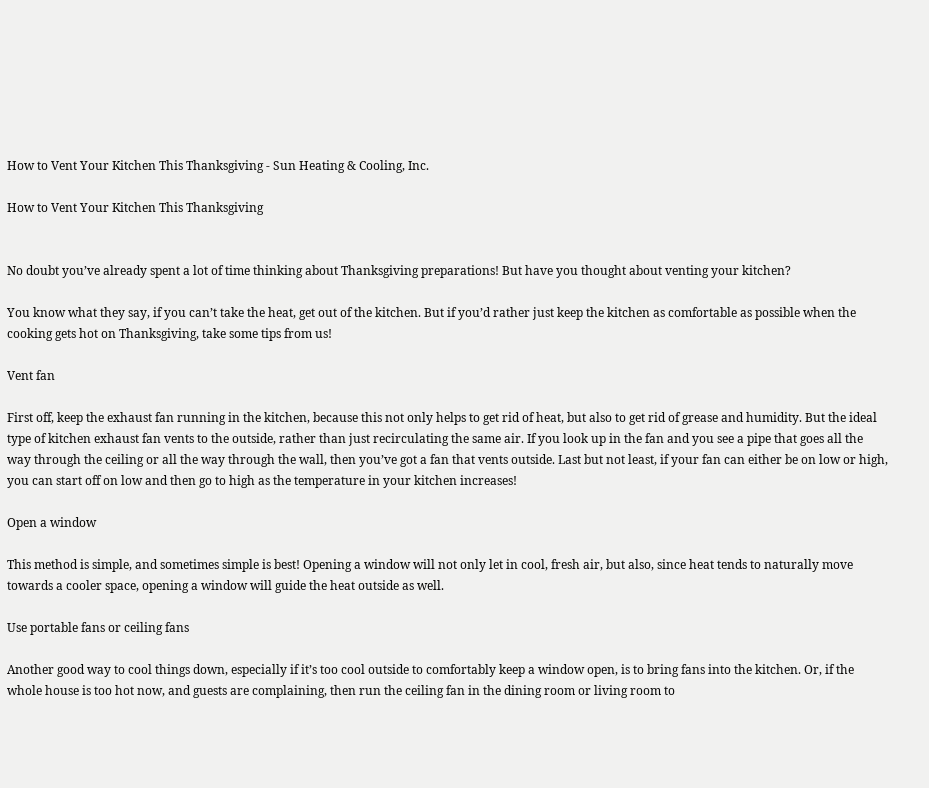How to Vent Your Kitchen This Thanksgiving - Sun Heating & Cooling, Inc.

How to Vent Your Kitchen This Thanksgiving


No doubt you’ve already spent a lot of time thinking about Thanksgiving preparations! But have you thought about venting your kitchen?

You know what they say, if you can’t take the heat, get out of the kitchen. But if you’d rather just keep the kitchen as comfortable as possible when the cooking gets hot on Thanksgiving, take some tips from us!

Vent fan

First off, keep the exhaust fan running in the kitchen, because this not only helps to get rid of heat, but also to get rid of grease and humidity. But the ideal type of kitchen exhaust fan vents to the outside, rather than just recirculating the same air. If you look up in the fan and you see a pipe that goes all the way through the ceiling or all the way through the wall, then you’ve got a fan that vents outside. Last but not least, if your fan can either be on low or high, you can start off on low and then go to high as the temperature in your kitchen increases!

Open a window

This method is simple, and sometimes simple is best! Opening a window will not only let in cool, fresh air, but also, since heat tends to naturally move towards a cooler space, opening a window will guide the heat outside as well.

Use portable fans or ceiling fans

Another good way to cool things down, especially if it’s too cool outside to comfortably keep a window open, is to bring fans into the kitchen. Or, if the whole house is too hot now, and guests are complaining, then run the ceiling fan in the dining room or living room to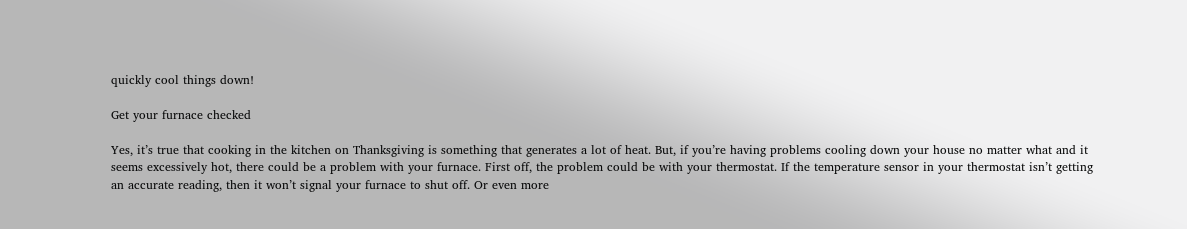quickly cool things down!

Get your furnace checked

Yes, it’s true that cooking in the kitchen on Thanksgiving is something that generates a lot of heat. But, if you’re having problems cooling down your house no matter what and it seems excessively hot, there could be a problem with your furnace. First off, the problem could be with your thermostat. If the temperature sensor in your thermostat isn’t getting an accurate reading, then it won’t signal your furnace to shut off. Or even more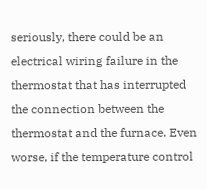seriously, there could be an electrical wiring failure in the thermostat that has interrupted the connection between the thermostat and the furnace. Even worse, if the temperature control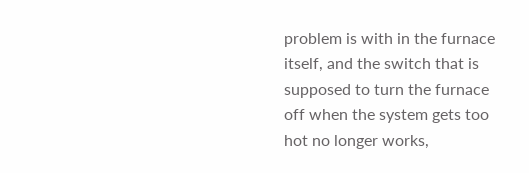problem is with in the furnace itself, and the switch that is supposed to turn the furnace off when the system gets too hot no longer works,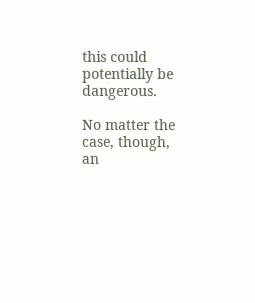this could potentially be dangerous.

No matter the case, though, an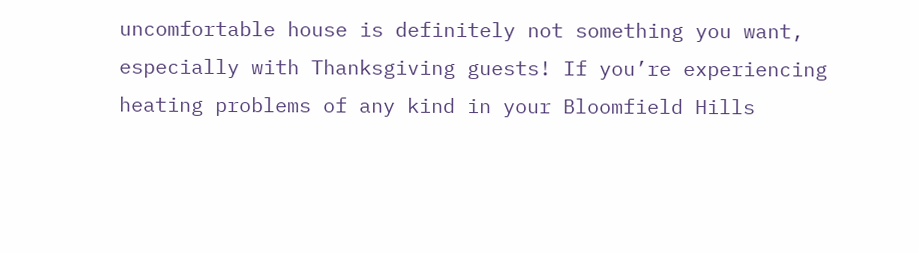uncomfortable house is definitely not something you want, especially with Thanksgiving guests! If you’re experiencing heating problems of any kind in your Bloomfield Hills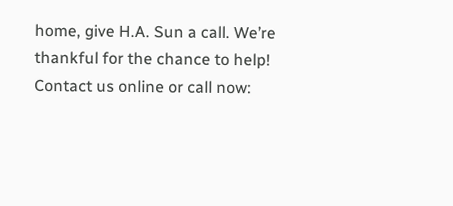home, give H.A. Sun a call. We’re thankful for the chance to help! Contact us online or call now: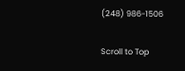(248) 986-1506

Scroll to Top